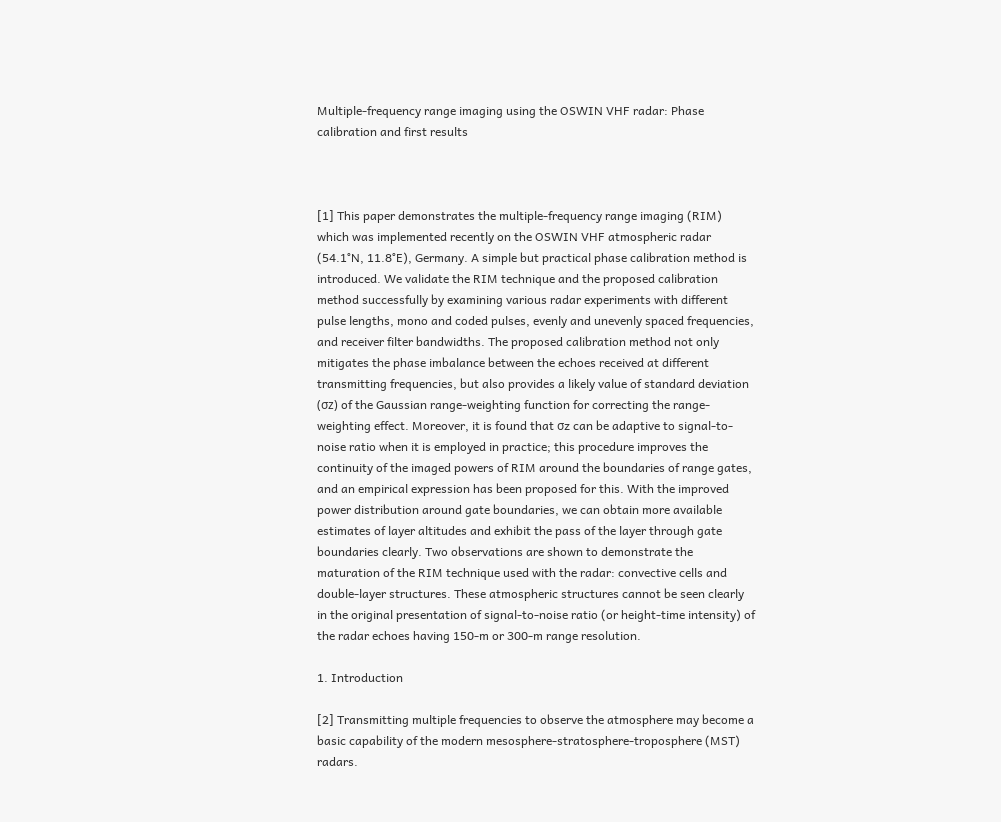Multiple-frequency range imaging using the OSWIN VHF radar: Phase calibration and first results



[1] This paper demonstrates the multiple-frequency range imaging (RIM) which was implemented recently on the OSWIN VHF atmospheric radar (54.1°N, 11.8°E), Germany. A simple but practical phase calibration method is introduced. We validate the RIM technique and the proposed calibration method successfully by examining various radar experiments with different pulse lengths, mono and coded pulses, evenly and unevenly spaced frequencies, and receiver filter bandwidths. The proposed calibration method not only mitigates the phase imbalance between the echoes received at different transmitting frequencies, but also provides a likely value of standard deviation (σz) of the Gaussian range-weighting function for correcting the range-weighting effect. Moreover, it is found that σz can be adaptive to signal-to-noise ratio when it is employed in practice; this procedure improves the continuity of the imaged powers of RIM around the boundaries of range gates, and an empirical expression has been proposed for this. With the improved power distribution around gate boundaries, we can obtain more available estimates of layer altitudes and exhibit the pass of the layer through gate boundaries clearly. Two observations are shown to demonstrate the maturation of the RIM technique used with the radar: convective cells and double-layer structures. These atmospheric structures cannot be seen clearly in the original presentation of signal-to-noise ratio (or height-time intensity) of the radar echoes having 150-m or 300-m range resolution.

1. Introduction

[2] Transmitting multiple frequencies to observe the atmosphere may become a basic capability of the modern mesosphere-stratosphere-troposphere (MST) radars.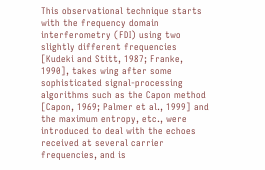This observational technique starts with the frequency domain interferometry (FDI) using two slightly different frequencies [Kudeki and Stitt, 1987; Franke, 1990], takes wing after some sophisticated signal-processing algorithms such as the Capon method [Capon, 1969; Palmer et al., 1999] and the maximum entropy, etc., were introduced to deal with the echoes received at several carrier frequencies, and is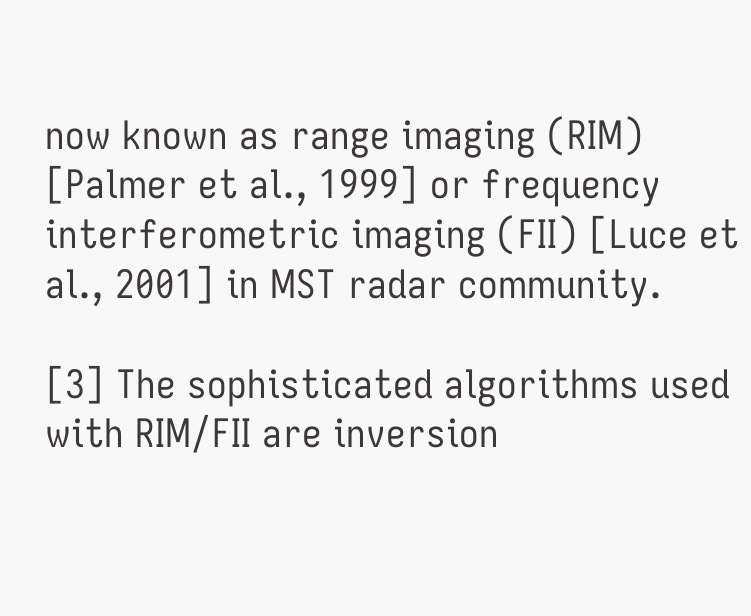now known as range imaging (RIM) [Palmer et al., 1999] or frequency interferometric imaging (FII) [Luce et al., 2001] in MST radar community.

[3] The sophisticated algorithms used with RIM/FII are inversion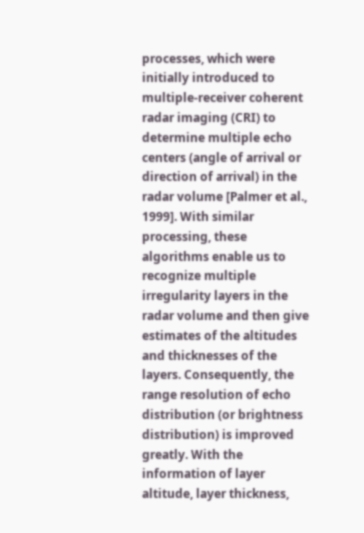processes, which were initially introduced to multiple-receiver coherent radar imaging (CRI) to determine multiple echo centers (angle of arrival or direction of arrival) in the radar volume [Palmer et al., 1999]. With similar processing, these algorithms enable us to recognize multiple irregularity layers in the radar volume and then give estimates of the altitudes and thicknesses of the layers. Consequently, the range resolution of echo distribution (or brightness distribution) is improved greatly. With the information of layer altitude, layer thickness,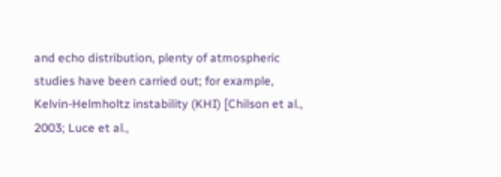and echo distribution, plenty of atmospheric studies have been carried out; for example, Kelvin-Helmholtz instability (KHI) [Chilson et al., 2003; Luce et al.,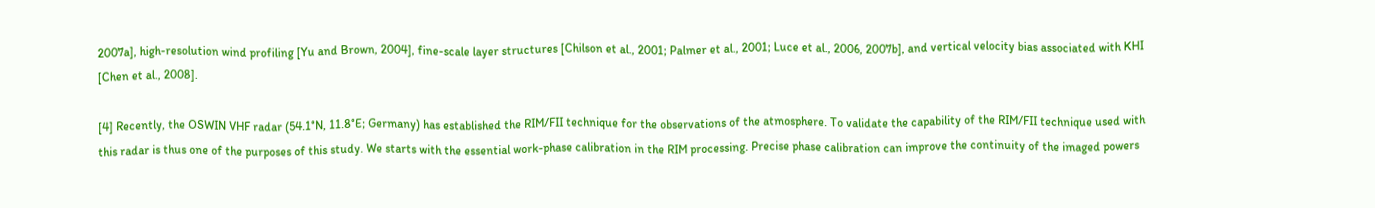2007a], high-resolution wind profiling [Yu and Brown, 2004], fine-scale layer structures [Chilson et al., 2001; Palmer et al., 2001; Luce et al., 2006, 2007b], and vertical velocity bias associated with KHI [Chen et al., 2008].

[4] Recently, the OSWIN VHF radar (54.1°N, 11.8°E; Germany) has established the RIM/FII technique for the observations of the atmosphere. To validate the capability of the RIM/FII technique used with this radar is thus one of the purposes of this study. We starts with the essential work-phase calibration in the RIM processing. Precise phase calibration can improve the continuity of the imaged powers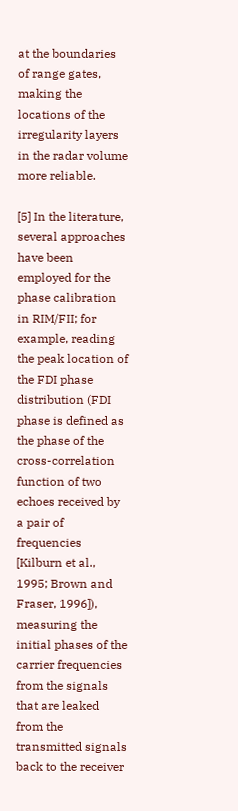at the boundaries of range gates, making the locations of the irregularity layers in the radar volume more reliable.

[5] In the literature, several approaches have been employed for the phase calibration in RIM/FII; for example, reading the peak location of the FDI phase distribution (FDI phase is defined as the phase of the cross-correlation function of two echoes received by a pair of frequencies [Kilburn et al., 1995; Brown and Fraser, 1996]), measuring the initial phases of the carrier frequencies from the signals that are leaked from the transmitted signals back to the receiver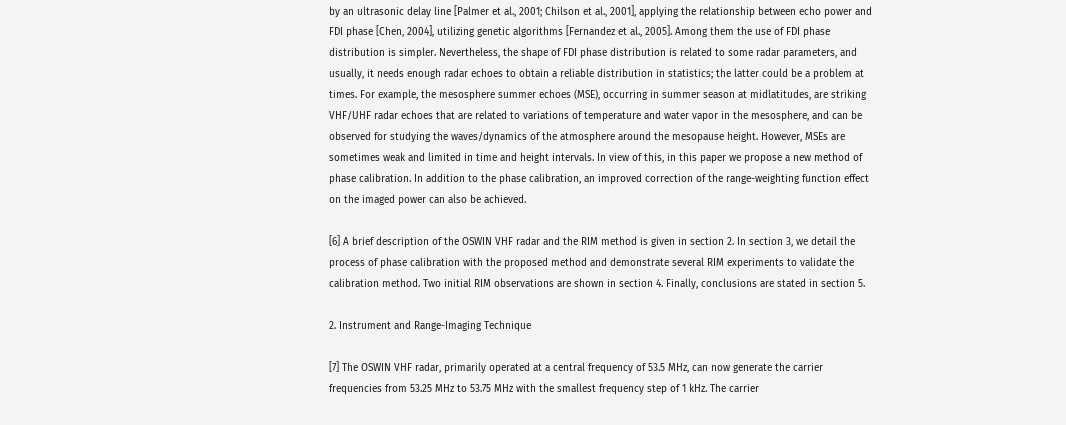by an ultrasonic delay line [Palmer et al., 2001; Chilson et al., 2001], applying the relationship between echo power and FDI phase [Chen, 2004], utilizing genetic algorithms [Fernandez et al., 2005]. Among them the use of FDI phase distribution is simpler. Nevertheless, the shape of FDI phase distribution is related to some radar parameters, and usually, it needs enough radar echoes to obtain a reliable distribution in statistics; the latter could be a problem at times. For example, the mesosphere summer echoes (MSE), occurring in summer season at midlatitudes, are striking VHF/UHF radar echoes that are related to variations of temperature and water vapor in the mesosphere, and can be observed for studying the waves/dynamics of the atmosphere around the mesopause height. However, MSEs are sometimes weak and limited in time and height intervals. In view of this, in this paper we propose a new method of phase calibration. In addition to the phase calibration, an improved correction of the range-weighting function effect on the imaged power can also be achieved.

[6] A brief description of the OSWIN VHF radar and the RIM method is given in section 2. In section 3, we detail the process of phase calibration with the proposed method and demonstrate several RIM experiments to validate the calibration method. Two initial RIM observations are shown in section 4. Finally, conclusions are stated in section 5.

2. Instrument and Range-Imaging Technique

[7] The OSWIN VHF radar, primarily operated at a central frequency of 53.5 MHz, can now generate the carrier frequencies from 53.25 MHz to 53.75 MHz with the smallest frequency step of 1 kHz. The carrier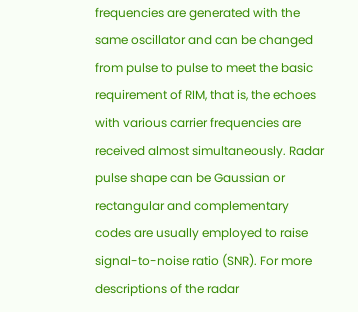frequencies are generated with the same oscillator and can be changed from pulse to pulse to meet the basic requirement of RIM, that is, the echoes with various carrier frequencies are received almost simultaneously. Radar pulse shape can be Gaussian or rectangular and complementary codes are usually employed to raise signal-to-noise ratio (SNR). For more descriptions of the radar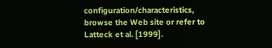configuration/characteristics, browse the Web site or refer to Latteck et al. [1999].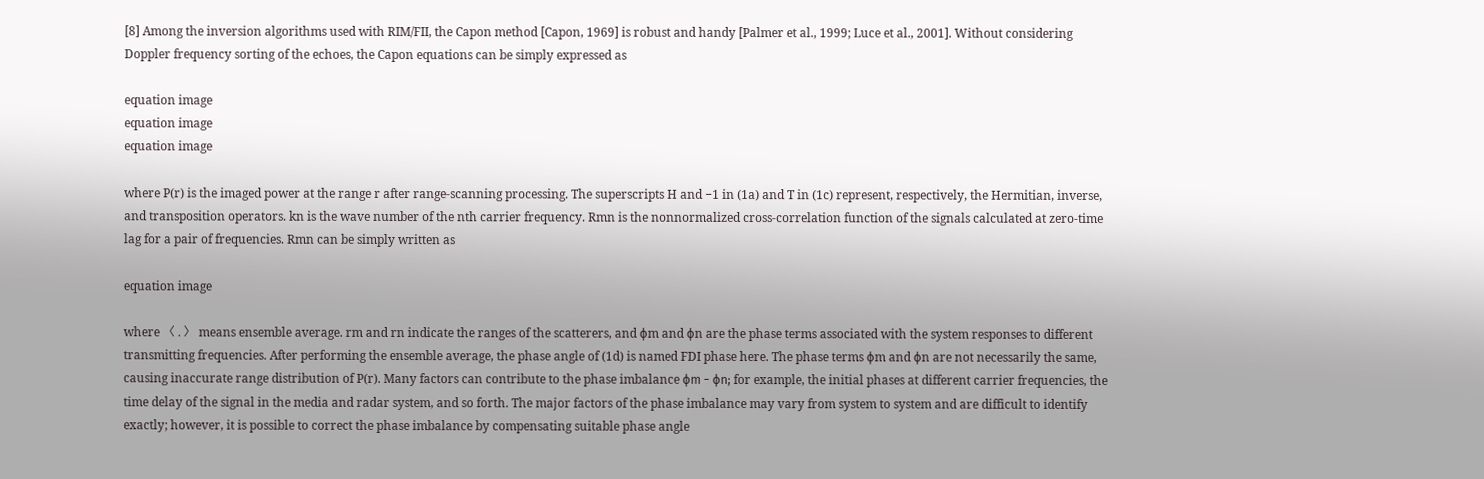[8] Among the inversion algorithms used with RIM/FII, the Capon method [Capon, 1969] is robust and handy [Palmer et al., 1999; Luce et al., 2001]. Without considering Doppler frequency sorting of the echoes, the Capon equations can be simply expressed as

equation image
equation image
equation image

where P(r) is the imaged power at the range r after range-scanning processing. The superscripts H and −1 in (1a) and T in (1c) represent, respectively, the Hermitian, inverse, and transposition operators. kn is the wave number of the nth carrier frequency. Rmn is the nonnormalized cross-correlation function of the signals calculated at zero-time lag for a pair of frequencies. Rmn can be simply written as

equation image

where 〈 . 〉 means ensemble average. rm and rn indicate the ranges of the scatterers, and ϕm and ϕn are the phase terms associated with the system responses to different transmitting frequencies. After performing the ensemble average, the phase angle of (1d) is named FDI phase here. The phase terms ϕm and ϕn are not necessarily the same, causing inaccurate range distribution of P(r). Many factors can contribute to the phase imbalance ϕm − ϕn; for example, the initial phases at different carrier frequencies, the time delay of the signal in the media and radar system, and so forth. The major factors of the phase imbalance may vary from system to system and are difficult to identify exactly; however, it is possible to correct the phase imbalance by compensating suitable phase angle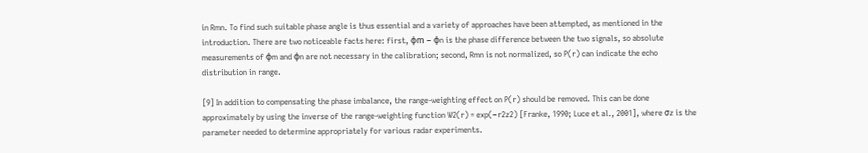in Rmn. To find such suitable phase angle is thus essential and a variety of approaches have been attempted, as mentioned in the introduction. There are two noticeable facts here: first, ϕm − ϕn is the phase difference between the two signals, so absolute measurements of ϕm and ϕn are not necessary in the calibration; second, Rmn is not normalized, so P(r) can indicate the echo distribution in range.

[9] In addition to compensating the phase imbalance, the range-weighting effect on P(r) should be removed. This can be done approximately by using the inverse of the range-weighting function W2(r) = exp(−r2z2) [Franke, 1990; Luce et al., 2001], where σz is the parameter needed to determine appropriately for various radar experiments.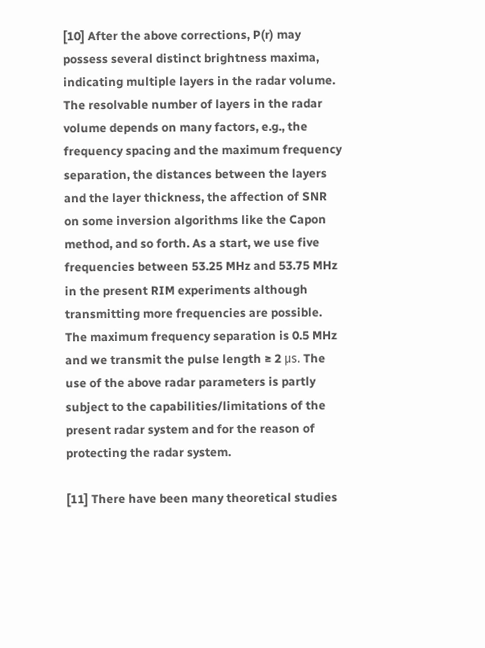[10] After the above corrections, P(r) may possess several distinct brightness maxima, indicating multiple layers in the radar volume. The resolvable number of layers in the radar volume depends on many factors, e.g., the frequency spacing and the maximum frequency separation, the distances between the layers and the layer thickness, the affection of SNR on some inversion algorithms like the Capon method, and so forth. As a start, we use five frequencies between 53.25 MHz and 53.75 MHz in the present RIM experiments although transmitting more frequencies are possible. The maximum frequency separation is 0.5 MHz and we transmit the pulse length ≥ 2 μs. The use of the above radar parameters is partly subject to the capabilities/limitations of the present radar system and for the reason of protecting the radar system.

[11] There have been many theoretical studies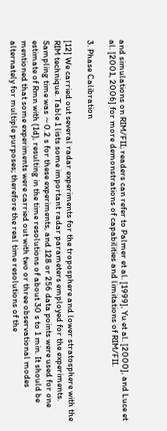and simulations on RIM/FII; readers can refer to Palmer et al. [1999], Yu et al. [2000], and Luce et al. [2001, 2006] for more demonstrations of capabilities and limitations of RIM/FII.

3. Phase Calibration

[12] We carried out several radar experiments for the troposphere and lower stratosphere with the RIM technique. Table 1 lists some important radar parameters employed for the experiments. Sampling time was ∼0.2 s for these experiments, and 128 or 256 data points were used for one estimate of Rmn with (1d), resulting in the time resolutions of about 30 s to 1 min. It should be mentioned that some experiments were carried out with two or three observational modes alternately for multiple purposes; therefore the real time resolutions of the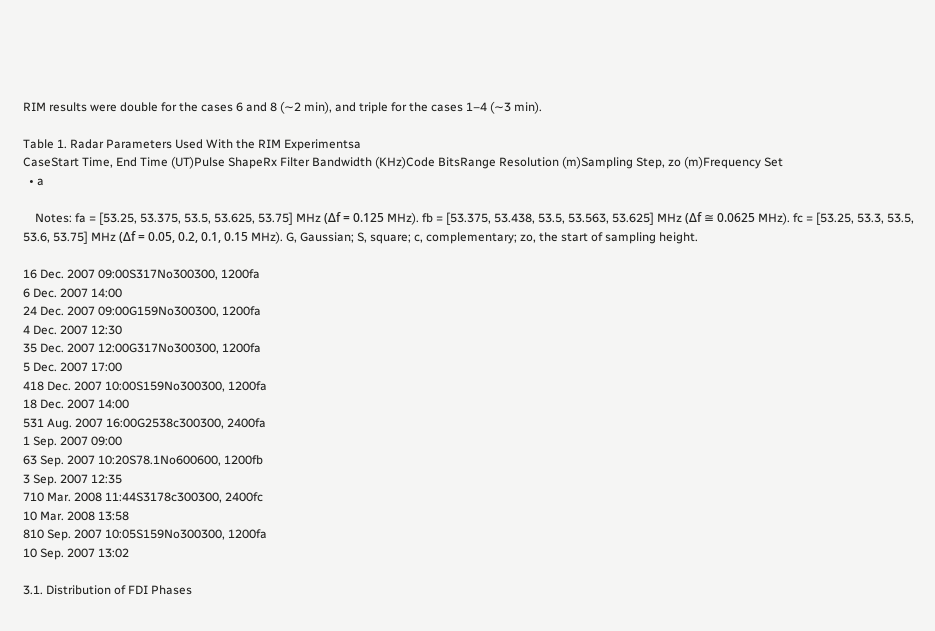RIM results were double for the cases 6 and 8 (∼2 min), and triple for the cases 1–4 (∼3 min).

Table 1. Radar Parameters Used With the RIM Experimentsa
CaseStart Time, End Time (UT)Pulse ShapeRx Filter Bandwidth (KHz)Code BitsRange Resolution (m)Sampling Step, zo (m)Frequency Set
  • a

    Notes: fa = [53.25, 53.375, 53.5, 53.625, 53.75] MHz (Δf = 0.125 MHz). fb = [53.375, 53.438, 53.5, 53.563, 53.625] MHz (Δf ≅ 0.0625 MHz). fc = [53.25, 53.3, 53.5, 53.6, 53.75] MHz (Δf = 0.05, 0.2, 0.1, 0.15 MHz). G, Gaussian; S, square; c, complementary; zo, the start of sampling height.

16 Dec. 2007 09:00S317No300300, 1200fa
6 Dec. 2007 14:00
24 Dec. 2007 09:00G159No300300, 1200fa
4 Dec. 2007 12:30
35 Dec. 2007 12:00G317No300300, 1200fa
5 Dec. 2007 17:00
418 Dec. 2007 10:00S159No300300, 1200fa
18 Dec. 2007 14:00
531 Aug. 2007 16:00G2538c300300, 2400fa
1 Sep. 2007 09:00
63 Sep. 2007 10:20S78.1No600600, 1200fb
3 Sep. 2007 12:35
710 Mar. 2008 11:44S3178c300300, 2400fc
10 Mar. 2008 13:58
810 Sep. 2007 10:05S159No300300, 1200fa
10 Sep. 2007 13:02

3.1. Distribution of FDI Phases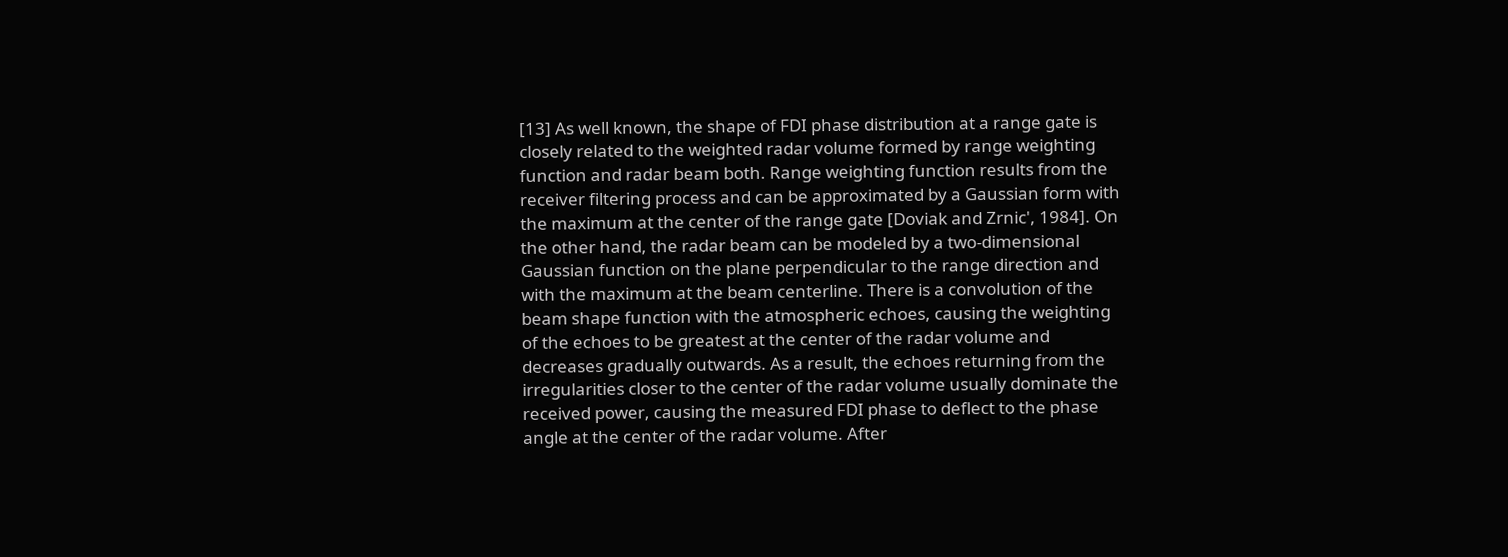[13] As well known, the shape of FDI phase distribution at a range gate is closely related to the weighted radar volume formed by range weighting function and radar beam both. Range weighting function results from the receiver filtering process and can be approximated by a Gaussian form with the maximum at the center of the range gate [Doviak and Zrnic', 1984]. On the other hand, the radar beam can be modeled by a two-dimensional Gaussian function on the plane perpendicular to the range direction and with the maximum at the beam centerline. There is a convolution of the beam shape function with the atmospheric echoes, causing the weighting of the echoes to be greatest at the center of the radar volume and decreases gradually outwards. As a result, the echoes returning from the irregularities closer to the center of the radar volume usually dominate the received power, causing the measured FDI phase to deflect to the phase angle at the center of the radar volume. After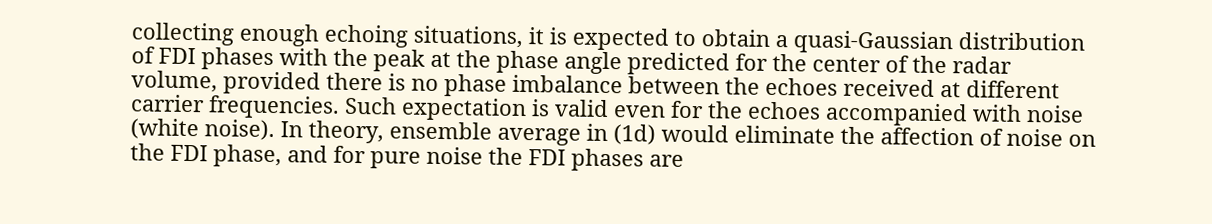collecting enough echoing situations, it is expected to obtain a quasi-Gaussian distribution of FDI phases with the peak at the phase angle predicted for the center of the radar volume, provided there is no phase imbalance between the echoes received at different carrier frequencies. Such expectation is valid even for the echoes accompanied with noise (white noise). In theory, ensemble average in (1d) would eliminate the affection of noise on the FDI phase, and for pure noise the FDI phases are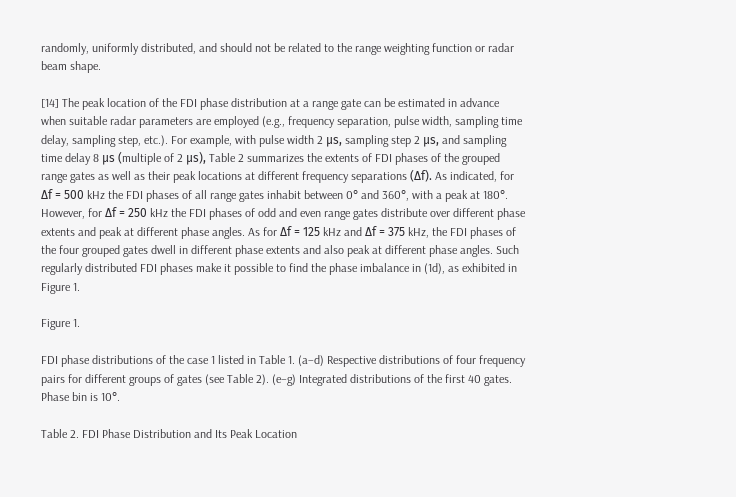randomly, uniformly distributed, and should not be related to the range weighting function or radar beam shape.

[14] The peak location of the FDI phase distribution at a range gate can be estimated in advance when suitable radar parameters are employed (e.g., frequency separation, pulse width, sampling time delay, sampling step, etc.). For example, with pulse width 2 μs, sampling step 2 μs, and sampling time delay 8 μs (multiple of 2 μs), Table 2 summarizes the extents of FDI phases of the grouped range gates as well as their peak locations at different frequency separations (Δf). As indicated, for Δf = 500 kHz the FDI phases of all range gates inhabit between 0° and 360°, with a peak at 180°. However, for Δf = 250 kHz the FDI phases of odd and even range gates distribute over different phase extents and peak at different phase angles. As for Δf = 125 kHz and Δf = 375 kHz, the FDI phases of the four grouped gates dwell in different phase extents and also peak at different phase angles. Such regularly distributed FDI phases make it possible to find the phase imbalance in (1d), as exhibited in Figure 1.

Figure 1.

FDI phase distributions of the case 1 listed in Table 1. (a–d) Respective distributions of four frequency pairs for different groups of gates (see Table 2). (e–g) Integrated distributions of the first 40 gates. Phase bin is 10°.

Table 2. FDI Phase Distribution and Its Peak Location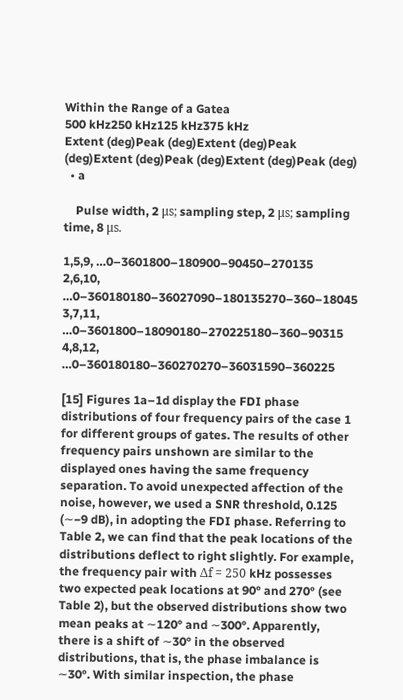Within the Range of a Gatea
500 kHz250 kHz125 kHz375 kHz
Extent (deg)Peak (deg)Extent (deg)Peak (deg)Extent (deg)Peak (deg)Extent (deg)Peak (deg)
  • a

    Pulse width, 2 μs; sampling step, 2 μs; sampling time, 8 μs.

1,5,9, …0–3601800–180900–90450–270135
2,6,10, …0–360180180–36027090–180135270–360–18045
3,7,11, …0–3601800–18090180–270225180–360–90315
4,8,12, …0–360180180–360270270–36031590–360225

[15] Figures 1a–1d display the FDI phase distributions of four frequency pairs of the case 1 for different groups of gates. The results of other frequency pairs unshown are similar to the displayed ones having the same frequency separation. To avoid unexpected affection of the noise, however, we used a SNR threshold, 0.125 (∼−9 dB), in adopting the FDI phase. Referring to Table 2, we can find that the peak locations of the distributions deflect to right slightly. For example, the frequency pair with Δf = 250 kHz possesses two expected peak locations at 90° and 270° (see Table 2), but the observed distributions show two mean peaks at ∼120° and ∼300°. Apparently, there is a shift of ∼30° in the observed distributions, that is, the phase imbalance is ∼30°. With similar inspection, the phase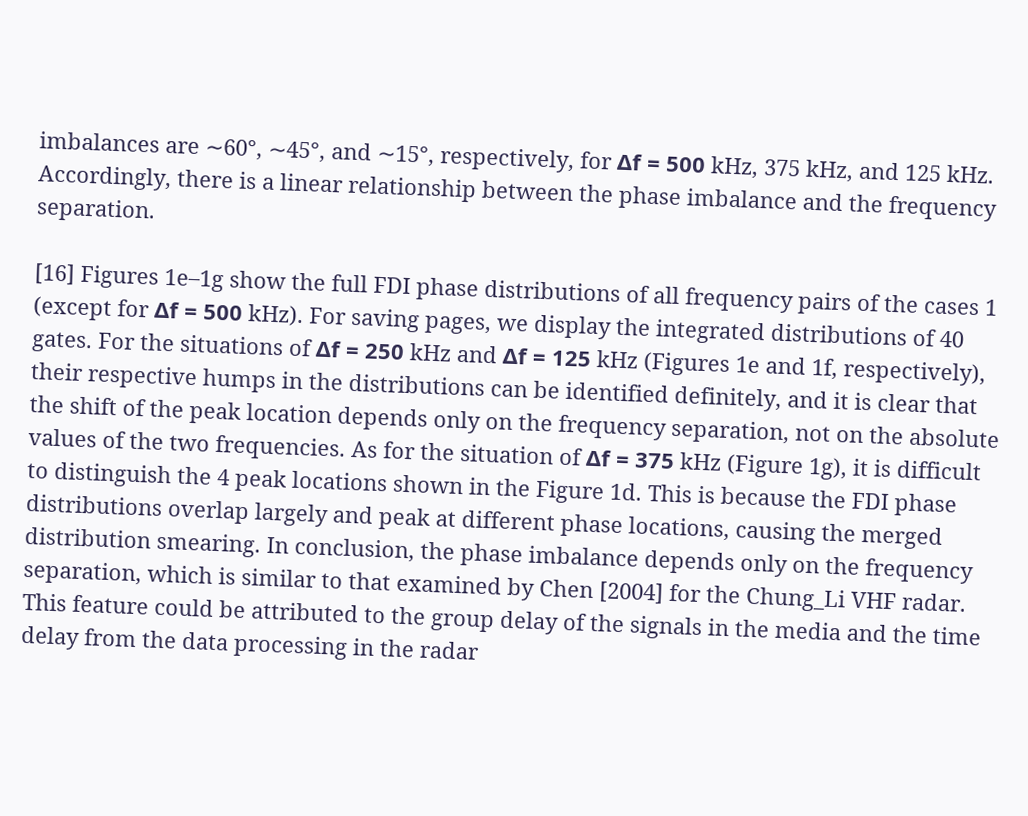imbalances are ∼60°, ∼45°, and ∼15°, respectively, for Δf = 500 kHz, 375 kHz, and 125 kHz. Accordingly, there is a linear relationship between the phase imbalance and the frequency separation.

[16] Figures 1e–1g show the full FDI phase distributions of all frequency pairs of the cases 1 (except for Δf = 500 kHz). For saving pages, we display the integrated distributions of 40 gates. For the situations of Δf = 250 kHz and Δf = 125 kHz (Figures 1e and 1f, respectively), their respective humps in the distributions can be identified definitely, and it is clear that the shift of the peak location depends only on the frequency separation, not on the absolute values of the two frequencies. As for the situation of Δf = 375 kHz (Figure 1g), it is difficult to distinguish the 4 peak locations shown in the Figure 1d. This is because the FDI phase distributions overlap largely and peak at different phase locations, causing the merged distribution smearing. In conclusion, the phase imbalance depends only on the frequency separation, which is similar to that examined by Chen [2004] for the Chung_Li VHF radar. This feature could be attributed to the group delay of the signals in the media and the time delay from the data processing in the radar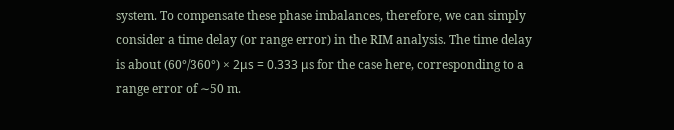system. To compensate these phase imbalances, therefore, we can simply consider a time delay (or range error) in the RIM analysis. The time delay is about (60°/360°) × 2μs = 0.333 μs for the case here, corresponding to a range error of ∼50 m.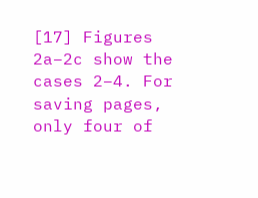[17] Figures 2a–2c show the cases 2–4. For saving pages, only four of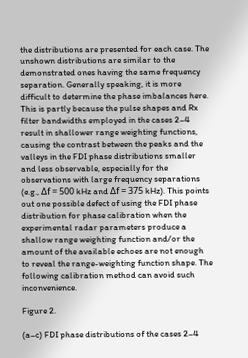the distributions are presented for each case. The unshown distributions are similar to the demonstrated ones having the same frequency separation. Generally speaking, it is more difficult to determine the phase imbalances here. This is partly because the pulse shapes and Rx filter bandwidths employed in the cases 2–4 result in shallower range weighting functions, causing the contrast between the peaks and the valleys in the FDI phase distributions smaller and less observable, especially for the observations with large frequency separations (e.g., Δf = 500 kHz and Δf = 375 kHz). This points out one possible defect of using the FDI phase distribution for phase calibration when the experimental radar parameters produce a shallow range weighting function and/or the amount of the available echoes are not enough to reveal the range-weighting function shape. The following calibration method can avoid such inconvenience.

Figure 2.

(a–c) FDI phase distributions of the cases 2–4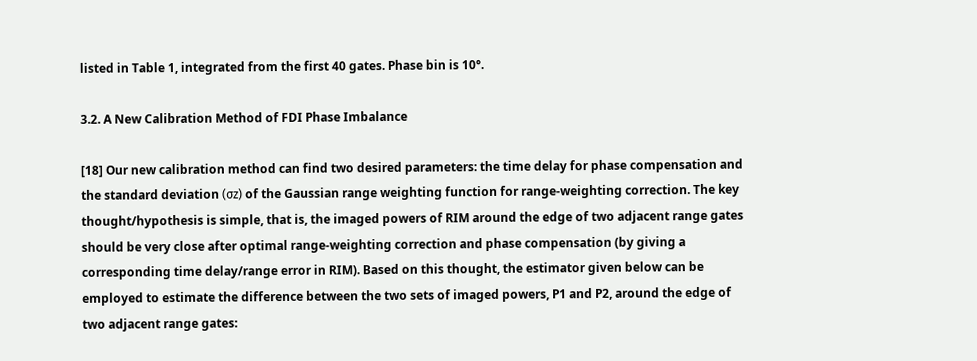listed in Table 1, integrated from the first 40 gates. Phase bin is 10°.

3.2. A New Calibration Method of FDI Phase Imbalance

[18] Our new calibration method can find two desired parameters: the time delay for phase compensation and the standard deviation (σz) of the Gaussian range weighting function for range-weighting correction. The key thought/hypothesis is simple, that is, the imaged powers of RIM around the edge of two adjacent range gates should be very close after optimal range-weighting correction and phase compensation (by giving a corresponding time delay/range error in RIM). Based on this thought, the estimator given below can be employed to estimate the difference between the two sets of imaged powers, P1 and P2, around the edge of two adjacent range gates: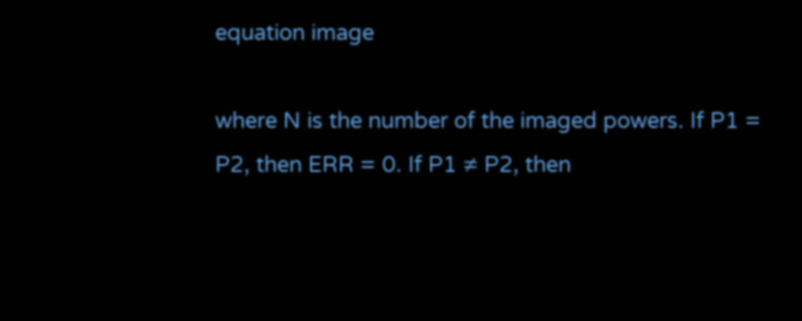equation image

where N is the number of the imaged powers. If P1 = P2, then ERR = 0. If P1 ≠ P2, then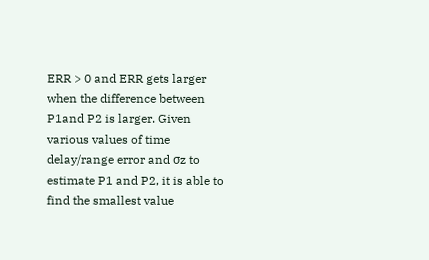ERR > 0 and ERR gets larger when the difference between P1and P2 is larger. Given various values of time delay/range error and σz to estimate P1 and P2, it is able to find the smallest value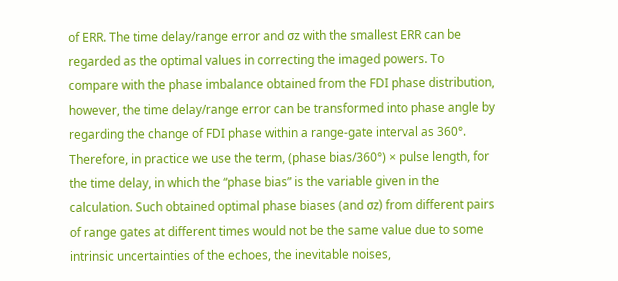of ERR. The time delay/range error and σz with the smallest ERR can be regarded as the optimal values in correcting the imaged powers. To compare with the phase imbalance obtained from the FDI phase distribution, however, the time delay/range error can be transformed into phase angle by regarding the change of FDI phase within a range-gate interval as 360°. Therefore, in practice we use the term, (phase bias/360°) × pulse length, for the time delay, in which the “phase bias” is the variable given in the calculation. Such obtained optimal phase biases (and σz) from different pairs of range gates at different times would not be the same value due to some intrinsic uncertainties of the echoes, the inevitable noises,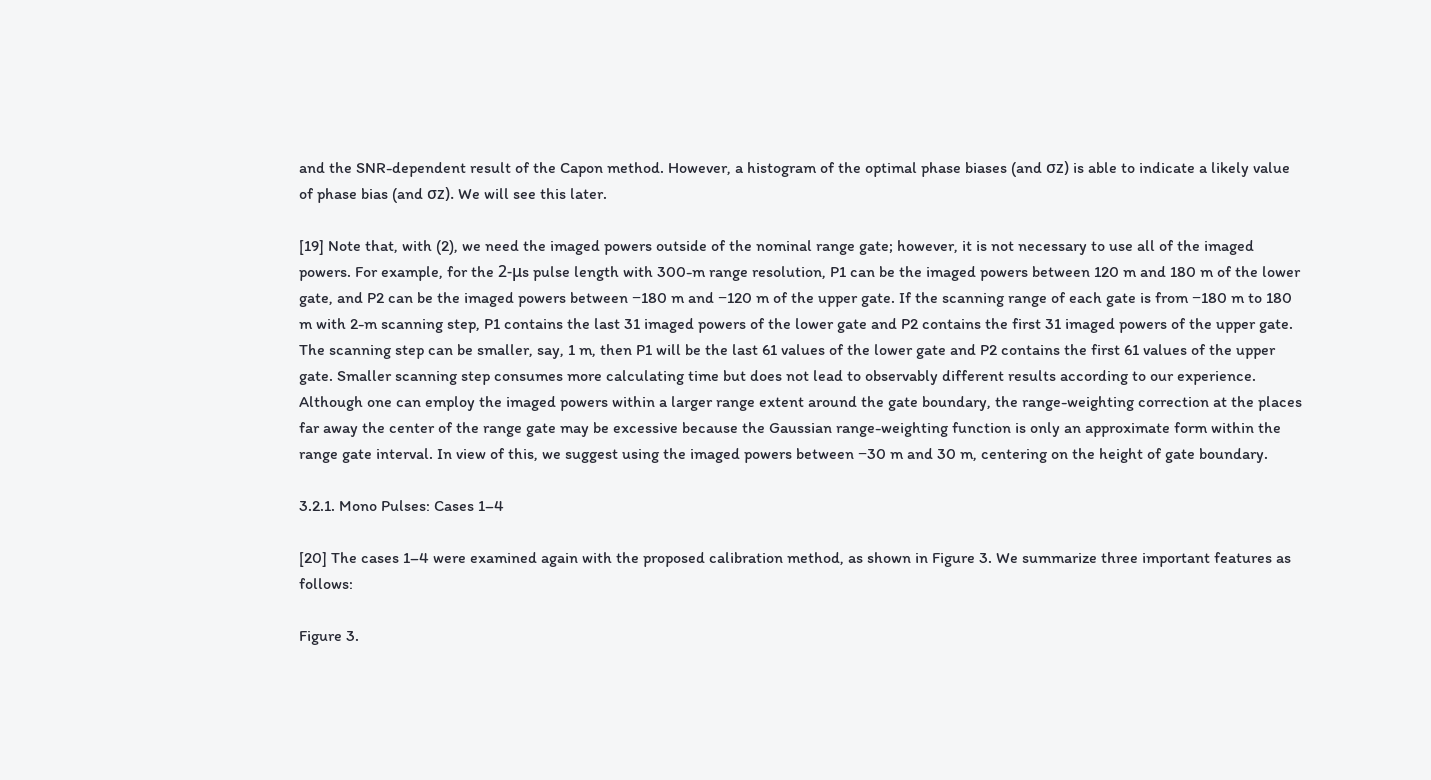and the SNR-dependent result of the Capon method. However, a histogram of the optimal phase biases (and σz) is able to indicate a likely value of phase bias (and σz). We will see this later.

[19] Note that, with (2), we need the imaged powers outside of the nominal range gate; however, it is not necessary to use all of the imaged powers. For example, for the 2-μs pulse length with 300-m range resolution, P1 can be the imaged powers between 120 m and 180 m of the lower gate, and P2 can be the imaged powers between −180 m and −120 m of the upper gate. If the scanning range of each gate is from −180 m to 180 m with 2-m scanning step, P1 contains the last 31 imaged powers of the lower gate and P2 contains the first 31 imaged powers of the upper gate. The scanning step can be smaller, say, 1 m, then P1 will be the last 61 values of the lower gate and P2 contains the first 61 values of the upper gate. Smaller scanning step consumes more calculating time but does not lead to observably different results according to our experience. Although one can employ the imaged powers within a larger range extent around the gate boundary, the range-weighting correction at the places far away the center of the range gate may be excessive because the Gaussian range-weighting function is only an approximate form within the range gate interval. In view of this, we suggest using the imaged powers between −30 m and 30 m, centering on the height of gate boundary.

3.2.1. Mono Pulses: Cases 1–4

[20] The cases 1–4 were examined again with the proposed calibration method, as shown in Figure 3. We summarize three important features as follows:

Figure 3.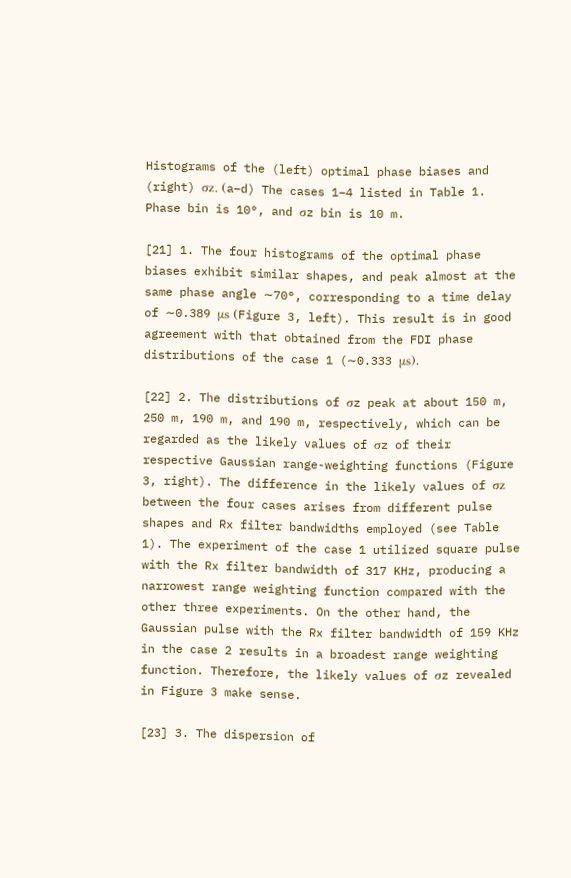Histograms of the (left) optimal phase biases and (right) σz. (a–d) The cases 1–4 listed in Table 1. Phase bin is 10°, and σz bin is 10 m.

[21] 1. The four histograms of the optimal phase biases exhibit similar shapes, and peak almost at the same phase angle ∼70°, corresponding to a time delay of ∼0.389 μs (Figure 3, left). This result is in good agreement with that obtained from the FDI phase distributions of the case 1 (∼0.333 μs).

[22] 2. The distributions of σz peak at about 150 m, 250 m, 190 m, and 190 m, respectively, which can be regarded as the likely values of σz of their respective Gaussian range-weighting functions (Figure 3, right). The difference in the likely values of σz between the four cases arises from different pulse shapes and Rx filter bandwidths employed (see Table 1). The experiment of the case 1 utilized square pulse with the Rx filter bandwidth of 317 KHz, producing a narrowest range weighting function compared with the other three experiments. On the other hand, the Gaussian pulse with the Rx filter bandwidth of 159 KHz in the case 2 results in a broadest range weighting function. Therefore, the likely values of σz revealed in Figure 3 make sense.

[23] 3. The dispersion of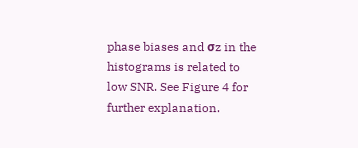phase biases and σz in the histograms is related to low SNR. See Figure 4 for further explanation.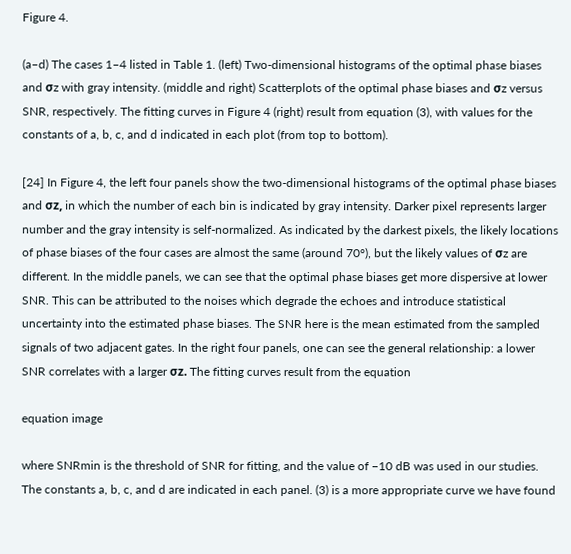Figure 4.

(a–d) The cases 1–4 listed in Table 1. (left) Two-dimensional histograms of the optimal phase biases and σz with gray intensity. (middle and right) Scatterplots of the optimal phase biases and σz versus SNR, respectively. The fitting curves in Figure 4 (right) result from equation (3), with values for the constants of a, b, c, and d indicated in each plot (from top to bottom).

[24] In Figure 4, the left four panels show the two-dimensional histograms of the optimal phase biases and σz, in which the number of each bin is indicated by gray intensity. Darker pixel represents larger number and the gray intensity is self-normalized. As indicated by the darkest pixels, the likely locations of phase biases of the four cases are almost the same (around 70°), but the likely values of σz are different. In the middle panels, we can see that the optimal phase biases get more dispersive at lower SNR. This can be attributed to the noises which degrade the echoes and introduce statistical uncertainty into the estimated phase biases. The SNR here is the mean estimated from the sampled signals of two adjacent gates. In the right four panels, one can see the general relationship: a lower SNR correlates with a larger σz. The fitting curves result from the equation

equation image

where SNRmin is the threshold of SNR for fitting, and the value of −10 dB was used in our studies. The constants a, b, c, and d are indicated in each panel. (3) is a more appropriate curve we have found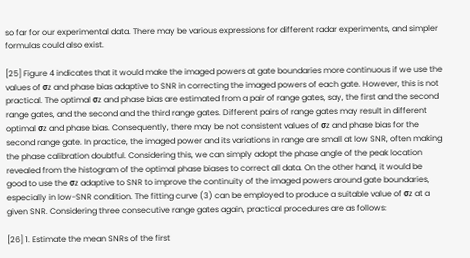so far for our experimental data. There may be various expressions for different radar experiments, and simpler formulas could also exist.

[25] Figure 4 indicates that it would make the imaged powers at gate boundaries more continuous if we use the values of σz and phase bias adaptive to SNR in correcting the imaged powers of each gate. However, this is not practical. The optimal σz and phase bias are estimated from a pair of range gates, say, the first and the second range gates, and the second and the third range gates. Different pairs of range gates may result in different optimal σz and phase bias. Consequently, there may be not consistent values of σz and phase bias for the second range gate. In practice, the imaged power and its variations in range are small at low SNR, often making the phase calibration doubtful. Considering this, we can simply adopt the phase angle of the peak location revealed from the histogram of the optimal phase biases to correct all data. On the other hand, it would be good to use the σz adaptive to SNR to improve the continuity of the imaged powers around gate boundaries, especially in low-SNR condition. The fitting curve (3) can be employed to produce a suitable value of σz at a given SNR. Considering three consecutive range gates again, practical procedures are as follows:

[26] 1. Estimate the mean SNRs of the first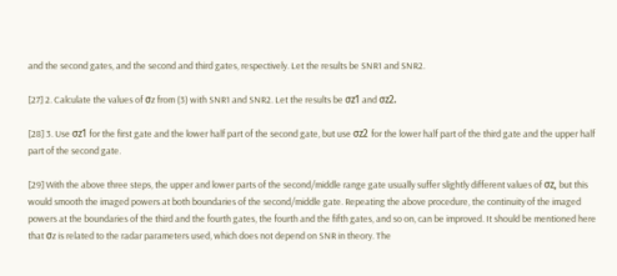and the second gates, and the second and third gates, respectively. Let the results be SNR1 and SNR2.

[27] 2. Calculate the values of σz from (3) with SNR1 and SNR2. Let the results be σz1 and σz2.

[28] 3. Use σz1 for the first gate and the lower half part of the second gate, but use σz2 for the lower half part of the third gate and the upper half part of the second gate.

[29] With the above three steps, the upper and lower parts of the second/middle range gate usually suffer slightly different values of σz, but this would smooth the imaged powers at both boundaries of the second/middle gate. Repeating the above procedure, the continuity of the imaged powers at the boundaries of the third and the fourth gates, the fourth and the fifth gates, and so on, can be improved. It should be mentioned here that σz is related to the radar parameters used, which does not depend on SNR in theory. The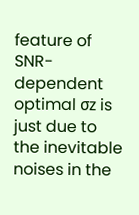feature of SNR-dependent optimal σz is just due to the inevitable noises in the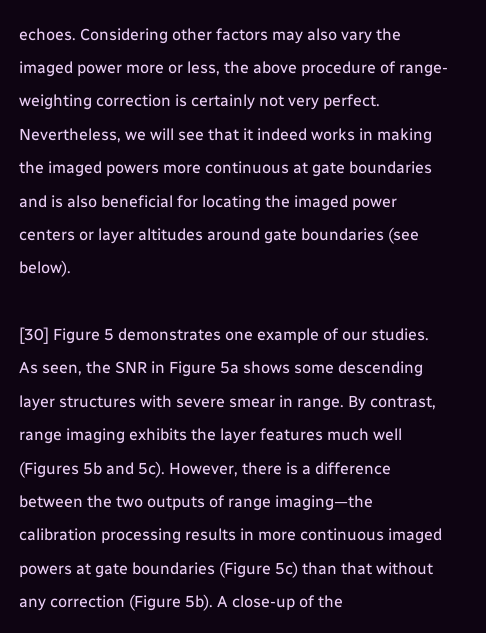echoes. Considering other factors may also vary the imaged power more or less, the above procedure of range-weighting correction is certainly not very perfect. Nevertheless, we will see that it indeed works in making the imaged powers more continuous at gate boundaries and is also beneficial for locating the imaged power centers or layer altitudes around gate boundaries (see below).

[30] Figure 5 demonstrates one example of our studies. As seen, the SNR in Figure 5a shows some descending layer structures with severe smear in range. By contrast, range imaging exhibits the layer features much well (Figures 5b and 5c). However, there is a difference between the two outputs of range imaging—the calibration processing results in more continuous imaged powers at gate boundaries (Figure 5c) than that without any correction (Figure 5b). A close-up of the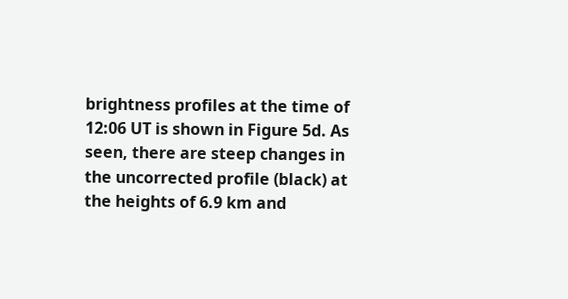brightness profiles at the time of 12:06 UT is shown in Figure 5d. As seen, there are steep changes in the uncorrected profile (black) at the heights of 6.9 km and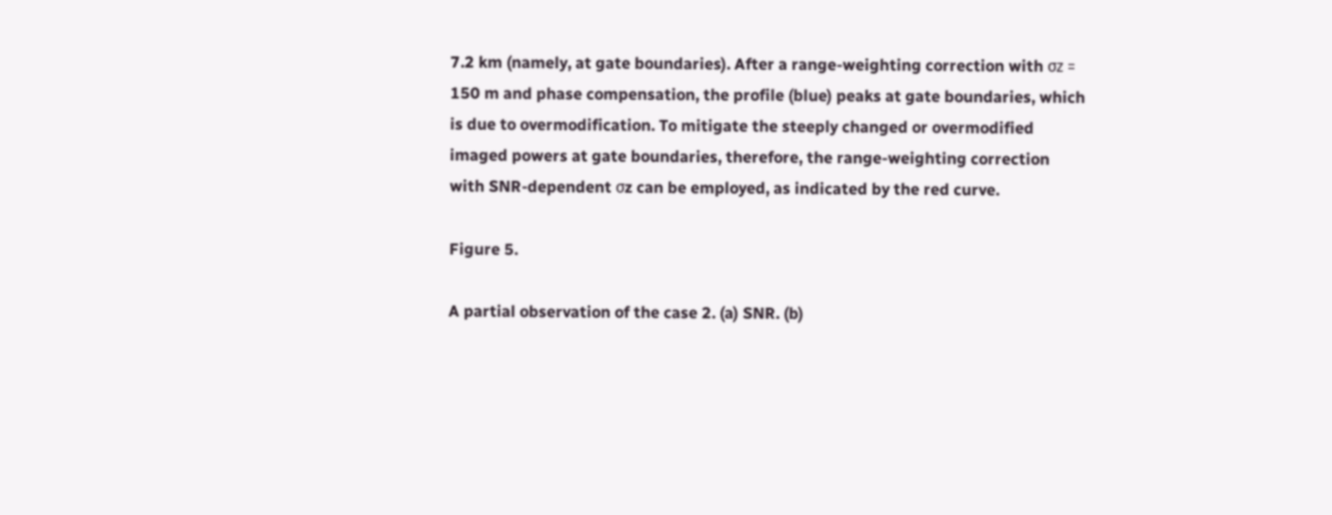7.2 km (namely, at gate boundaries). After a range-weighting correction with σz = 150 m and phase compensation, the profile (blue) peaks at gate boundaries, which is due to overmodification. To mitigate the steeply changed or overmodified imaged powers at gate boundaries, therefore, the range-weighting correction with SNR-dependent σz can be employed, as indicated by the red curve.

Figure 5.

A partial observation of the case 2. (a) SNR. (b)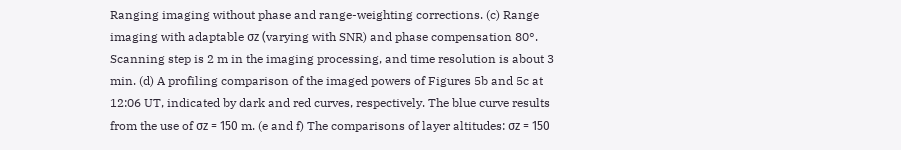Ranging imaging without phase and range-weighting corrections. (c) Range imaging with adaptable σz (varying with SNR) and phase compensation 80°. Scanning step is 2 m in the imaging processing, and time resolution is about 3 min. (d) A profiling comparison of the imaged powers of Figures 5b and 5c at 12:06 UT, indicated by dark and red curves, respectively. The blue curve results from the use of σz = 150 m. (e and f) The comparisons of layer altitudes: σz = 150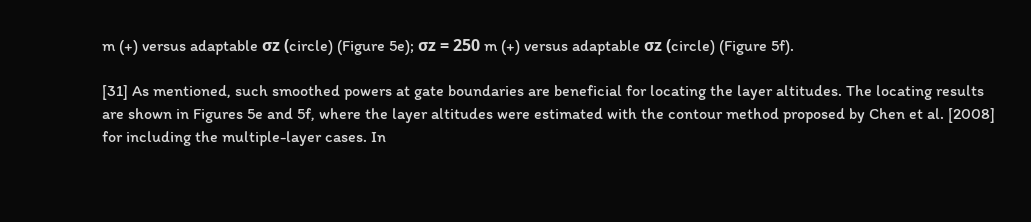m (+) versus adaptable σz (circle) (Figure 5e); σz = 250 m (+) versus adaptable σz (circle) (Figure 5f).

[31] As mentioned, such smoothed powers at gate boundaries are beneficial for locating the layer altitudes. The locating results are shown in Figures 5e and 5f, where the layer altitudes were estimated with the contour method proposed by Chen et al. [2008] for including the multiple-layer cases. In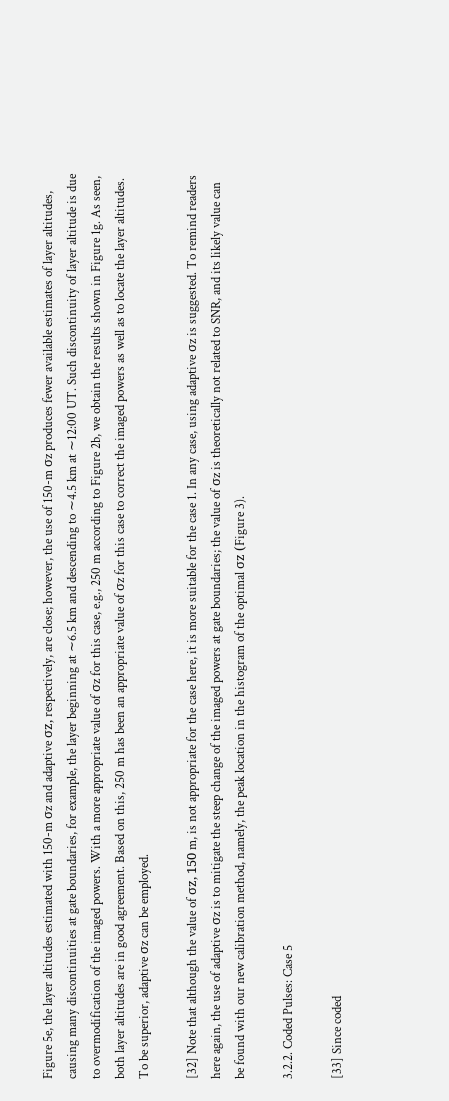Figure 5e, the layer altitudes estimated with 150-m σz and adaptive σz, respectively, are close; however, the use of 150-m σz produces fewer available estimates of layer altitudes, causing many discontinuities at gate boundaries, for example, the layer beginning at ∼6.5 km and descending to ∼4.5 km at ∼12:00 UT. Such discontinuity of layer altitude is due to overmodification of the imaged powers. With a more appropriate value of σz for this case, e.g., 250 m according to Figure 2b, we obtain the results shown in Figure 1g. As seen, both layer altitudes are in good agreement. Based on this, 250 m has been an appropriate value of σz for this case to correct the imaged powers as well as to locate the layer altitudes. To be superior, adaptive σz can be employed.

[32] Note that although the value of σz, 150 m, is not appropriate for the case here, it is more suitable for the case 1. In any case, using adaptive σz is suggested. To remind readers here again, the use of adaptive σz is to mitigate the steep change of the imaged powers at gate boundaries; the value of σz is theoretically not related to SNR, and its likely value can be found with our new calibration method, namely, the peak location in the histogram of the optimal σz (Figure 3).

3.2.2. Coded Pulses: Case 5

[33] Since coded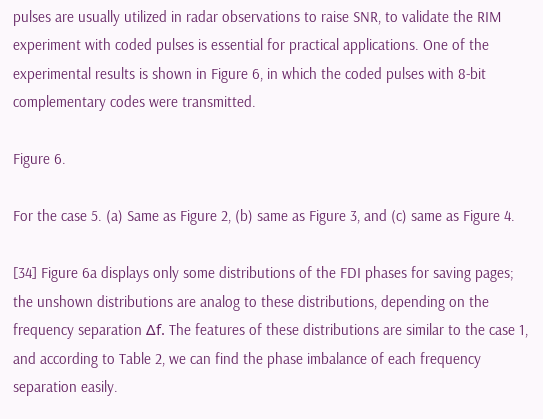pulses are usually utilized in radar observations to raise SNR, to validate the RIM experiment with coded pulses is essential for practical applications. One of the experimental results is shown in Figure 6, in which the coded pulses with 8-bit complementary codes were transmitted.

Figure 6.

For the case 5. (a) Same as Figure 2, (b) same as Figure 3, and (c) same as Figure 4.

[34] Figure 6a displays only some distributions of the FDI phases for saving pages; the unshown distributions are analog to these distributions, depending on the frequency separation Δf. The features of these distributions are similar to the case 1, and according to Table 2, we can find the phase imbalance of each frequency separation easily.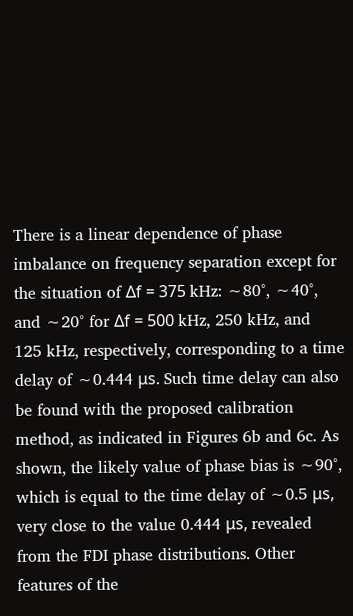There is a linear dependence of phase imbalance on frequency separation except for the situation of Δf = 375 kHz: ∼80°, ∼40°, and ∼20° for Δf = 500 kHz, 250 kHz, and 125 kHz, respectively, corresponding to a time delay of ∼0.444 μs. Such time delay can also be found with the proposed calibration method, as indicated in Figures 6b and 6c. As shown, the likely value of phase bias is ∼90°, which is equal to the time delay of ∼0.5 μs, very close to the value 0.444 μs, revealed from the FDI phase distributions. Other features of the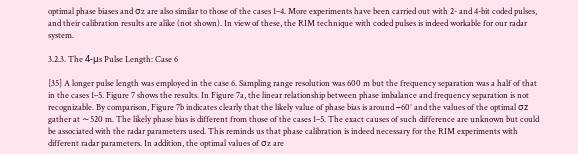optimal phase biases and σz are also similar to those of the cases 1–4. More experiments have been carried out with 2- and 4-bit coded pulses, and their calibration results are alike (not shown). In view of these, the RIM technique with coded pulses is indeed workable for our radar system.

3.2.3. The 4-μs Pulse Length: Case 6

[35] A longer pulse length was employed in the case 6. Sampling range resolution was 600 m but the frequency separation was a half of that in the cases 1–5. Figure 7 shows the results. In Figure 7a, the linear relationship between phase imbalance and frequency separation is not recognizable. By comparison, Figure 7b indicates clearly that the likely value of phase bias is around −60° and the values of the optimal σz gather at ∼520 m. The likely phase bias is different from those of the cases 1–5. The exact causes of such difference are unknown but could be associated with the radar parameters used. This reminds us that phase calibration is indeed necessary for the RIM experiments with different radar parameters. In addition, the optimal values of σz are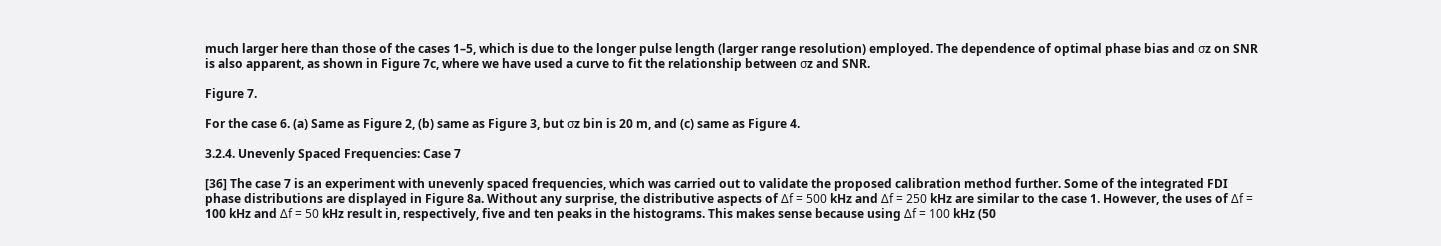much larger here than those of the cases 1–5, which is due to the longer pulse length (larger range resolution) employed. The dependence of optimal phase bias and σz on SNR is also apparent, as shown in Figure 7c, where we have used a curve to fit the relationship between σz and SNR.

Figure 7.

For the case 6. (a) Same as Figure 2, (b) same as Figure 3, but σz bin is 20 m, and (c) same as Figure 4.

3.2.4. Unevenly Spaced Frequencies: Case 7

[36] The case 7 is an experiment with unevenly spaced frequencies, which was carried out to validate the proposed calibration method further. Some of the integrated FDI phase distributions are displayed in Figure 8a. Without any surprise, the distributive aspects of Δf = 500 kHz and Δf = 250 kHz are similar to the case 1. However, the uses of Δf = 100 kHz and Δf = 50 kHz result in, respectively, five and ten peaks in the histograms. This makes sense because using Δf = 100 kHz (50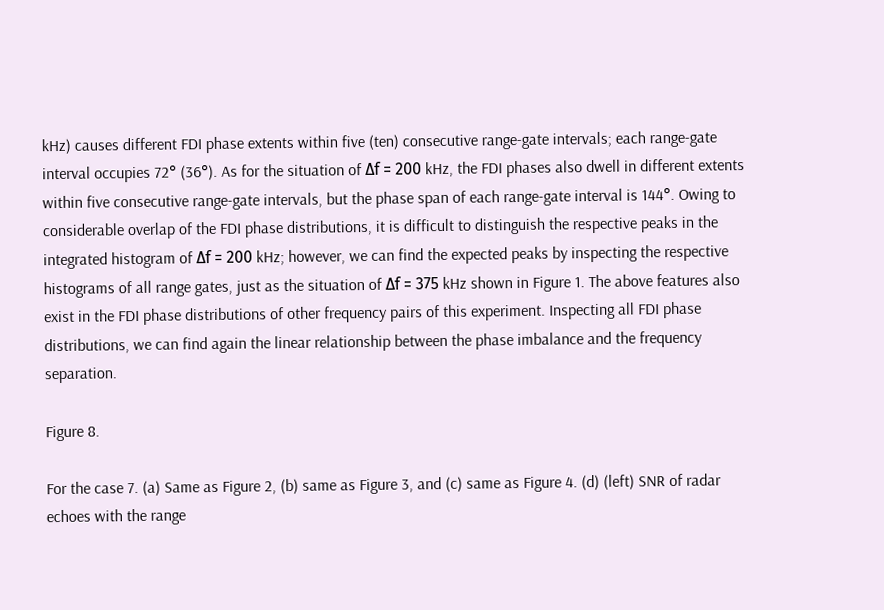kHz) causes different FDI phase extents within five (ten) consecutive range-gate intervals; each range-gate interval occupies 72° (36°). As for the situation of Δf = 200 kHz, the FDI phases also dwell in different extents within five consecutive range-gate intervals, but the phase span of each range-gate interval is 144°. Owing to considerable overlap of the FDI phase distributions, it is difficult to distinguish the respective peaks in the integrated histogram of Δf = 200 kHz; however, we can find the expected peaks by inspecting the respective histograms of all range gates, just as the situation of Δf = 375 kHz shown in Figure 1. The above features also exist in the FDI phase distributions of other frequency pairs of this experiment. Inspecting all FDI phase distributions, we can find again the linear relationship between the phase imbalance and the frequency separation.

Figure 8.

For the case 7. (a) Same as Figure 2, (b) same as Figure 3, and (c) same as Figure 4. (d) (left) SNR of radar echoes with the range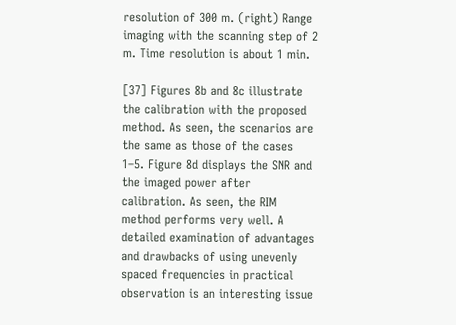resolution of 300 m. (right) Range imaging with the scanning step of 2 m. Time resolution is about 1 min.

[37] Figures 8b and 8c illustrate the calibration with the proposed method. As seen, the scenarios are the same as those of the cases 1–5. Figure 8d displays the SNR and the imaged power after calibration. As seen, the RIM method performs very well. A detailed examination of advantages and drawbacks of using unevenly spaced frequencies in practical observation is an interesting issue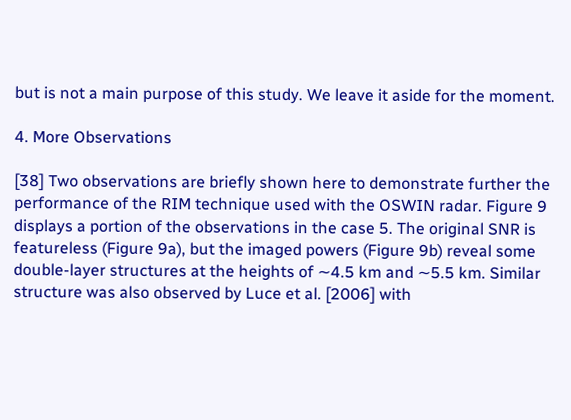but is not a main purpose of this study. We leave it aside for the moment.

4. More Observations

[38] Two observations are briefly shown here to demonstrate further the performance of the RIM technique used with the OSWIN radar. Figure 9 displays a portion of the observations in the case 5. The original SNR is featureless (Figure 9a), but the imaged powers (Figure 9b) reveal some double-layer structures at the heights of ∼4.5 km and ∼5.5 km. Similar structure was also observed by Luce et al. [2006] with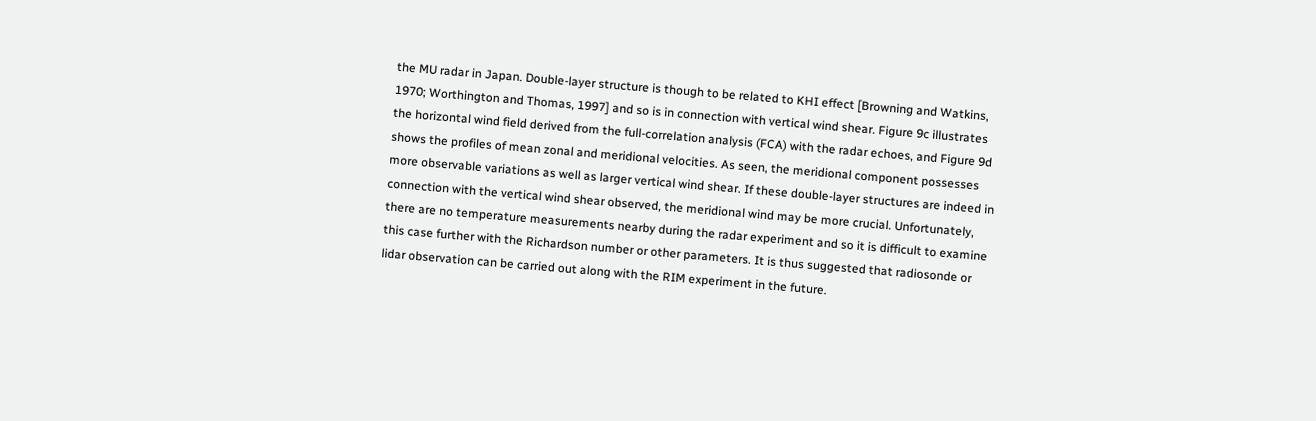the MU radar in Japan. Double-layer structure is though to be related to KHI effect [Browning and Watkins, 1970; Worthington and Thomas, 1997] and so is in connection with vertical wind shear. Figure 9c illustrates the horizontal wind field derived from the full-correlation analysis (FCA) with the radar echoes, and Figure 9d shows the profiles of mean zonal and meridional velocities. As seen, the meridional component possesses more observable variations as well as larger vertical wind shear. If these double-layer structures are indeed in connection with the vertical wind shear observed, the meridional wind may be more crucial. Unfortunately, there are no temperature measurements nearby during the radar experiment and so it is difficult to examine this case further with the Richardson number or other parameters. It is thus suggested that radiosonde or lidar observation can be carried out along with the RIM experiment in the future.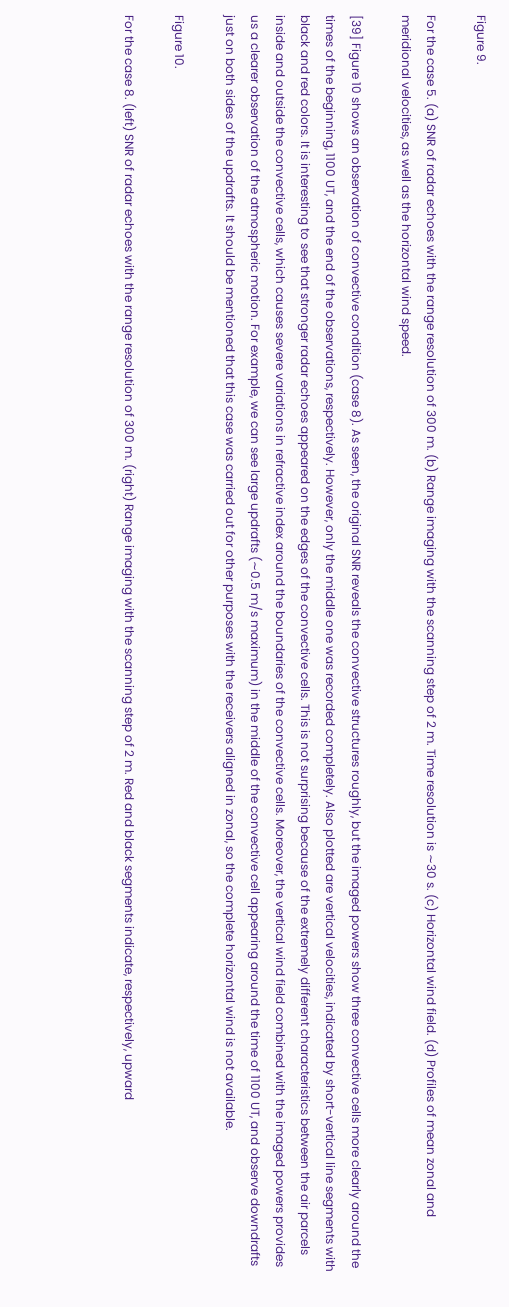Figure 9.

For the case 5. (a) SNR of radar echoes with the range resolution of 300 m. (b) Range imaging with the scanning step of 2 m. Time resolution is ∼30 s. (c) Horizontal wind field. (d) Profiles of mean zonal and meridional velocities, as well as the horizontal wind speed.

[39] Figure 10 shows an observation of convective condition (case 8). As seen, the original SNR reveals the convective structures roughly, but the imaged powers show three convective cells more clearly around the times of the beginning, 1100 UT, and the end of the observations, respectively. However, only the middle one was recorded completely. Also plotted are vertical velocities, indicated by short-vertical line segments with black and red colors. It is interesting to see that stronger radar echoes appeared on the edges of the convective cells. This is not surprising because of the extremely different characteristics between the air parcels inside and outside the convective cells, which causes severe variations in refractive index around the boundaries of the convective cells. Moreover, the vertical wind field combined with the imaged powers provides us a clearer observation of the atmospheric motion. For example, we can see large updrafts (∼0.5 m/s maximum) in the middle of the convective cell appearing around the time of 1100 UT, and observe downdrafts just on both sides of the updrafts. It should be mentioned that this case was carried out for other purposes with the receivers aligned in zonal, so the complete horizontal wind is not available.

Figure 10.

For the case 8. (left) SNR of radar echoes with the range resolution of 300 m. (right) Range imaging with the scanning step of 2 m. Red and black segments indicate, respectively, upward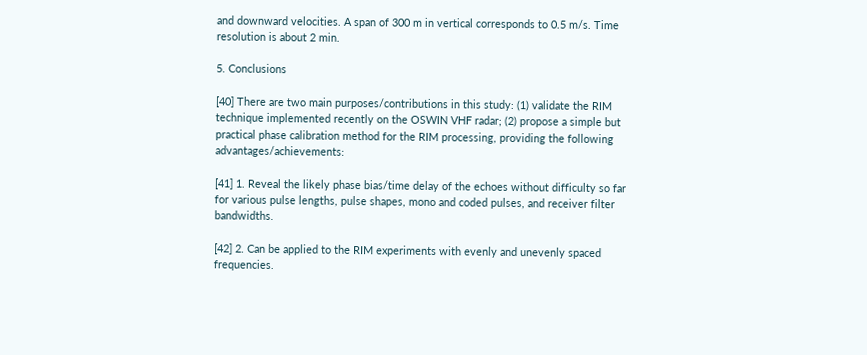and downward velocities. A span of 300 m in vertical corresponds to 0.5 m/s. Time resolution is about 2 min.

5. Conclusions

[40] There are two main purposes/contributions in this study: (1) validate the RIM technique implemented recently on the OSWIN VHF radar; (2) propose a simple but practical phase calibration method for the RIM processing, providing the following advantages/achievements:

[41] 1. Reveal the likely phase bias/time delay of the echoes without difficulty so far for various pulse lengths, pulse shapes, mono and coded pulses, and receiver filter bandwidths.

[42] 2. Can be applied to the RIM experiments with evenly and unevenly spaced frequencies.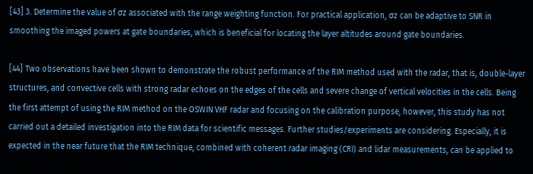[43] 3. Determine the value of σz associated with the range weighting function. For practical application, σz can be adaptive to SNR in smoothing the imaged powers at gate boundaries, which is beneficial for locating the layer altitudes around gate boundaries.

[44] Two observations have been shown to demonstrate the robust performance of the RIM method used with the radar, that is, double-layer structures, and convective cells with strong radar echoes on the edges of the cells and severe change of vertical velocities in the cells. Being the first attempt of using the RIM method on the OSWIN VHF radar and focusing on the calibration purpose, however, this study has not carried out a detailed investigation into the RIM data for scientific messages. Further studies/experiments are considering. Especially, it is expected in the near future that the RIM technique, combined with coherent radar imaging (CRI) and lidar measurements, can be applied to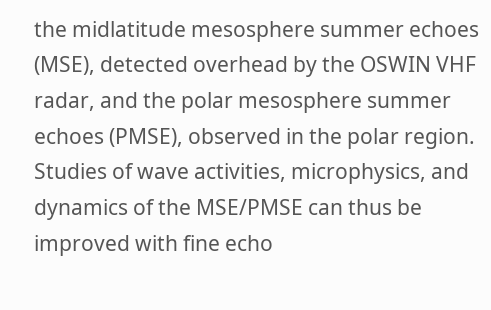the midlatitude mesosphere summer echoes (MSE), detected overhead by the OSWIN VHF radar, and the polar mesosphere summer echoes (PMSE), observed in the polar region. Studies of wave activities, microphysics, and dynamics of the MSE/PMSE can thus be improved with fine echo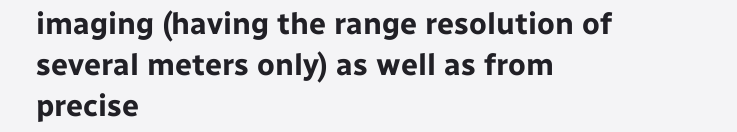imaging (having the range resolution of several meters only) as well as from precise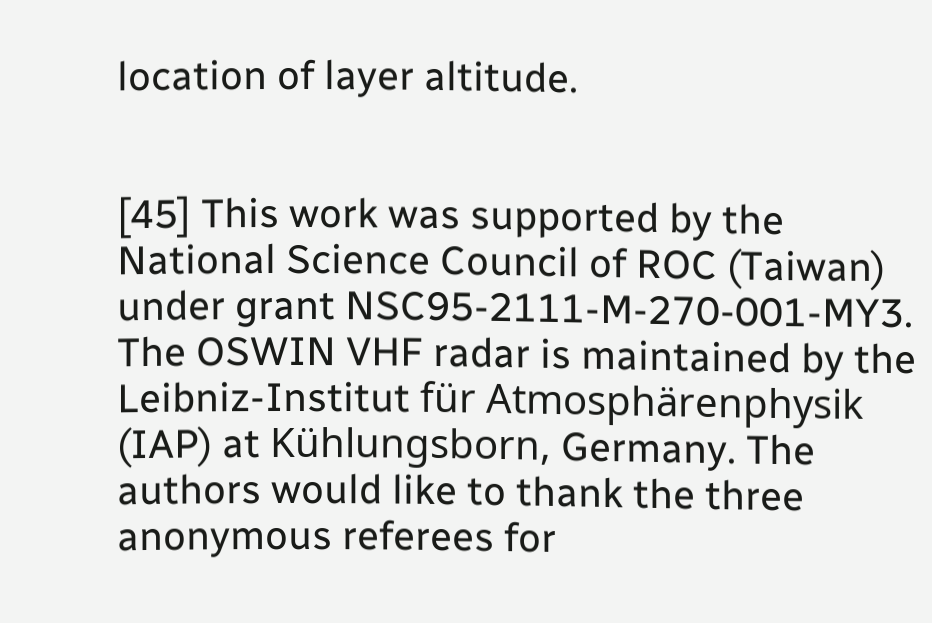location of layer altitude.


[45] This work was supported by the National Science Council of ROC (Taiwan) under grant NSC95-2111-M-270-001-MY3. The OSWIN VHF radar is maintained by the Leibniz-Institut für Atmosphärenphysik (IAP) at Kühlungsborn, Germany. The authors would like to thank the three anonymous referees for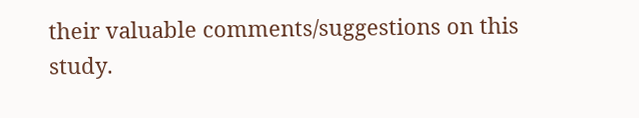their valuable comments/suggestions on this study.